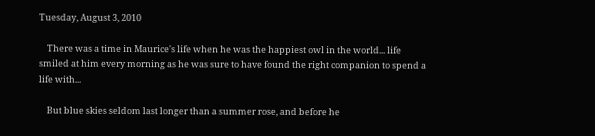Tuesday, August 3, 2010

    There was a time in Maurice's life when he was the happiest owl in the world... life smiled at him every morning as he was sure to have found the right companion to spend a life with...

    But blue skies seldom last longer than a summer rose, and before he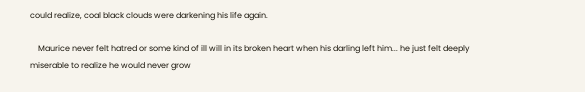could realize, coal black clouds were darkening his life again.

    Maurice never felt hatred or some kind of ill will in its broken heart when his darling left him... he just felt deeply miserable to realize he would never grow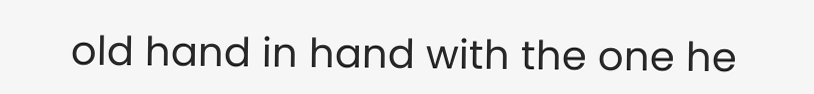old hand in hand with the one he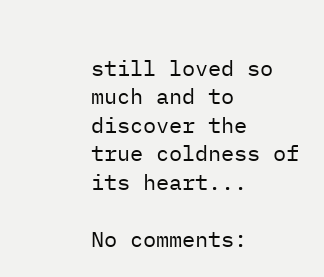still loved so much and to discover the true coldness of its heart...

No comments: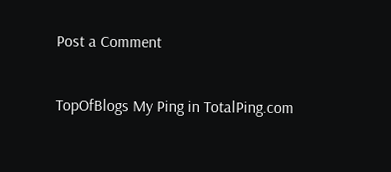Post a Comment

TopOfBlogs My Ping in TotalPing.com